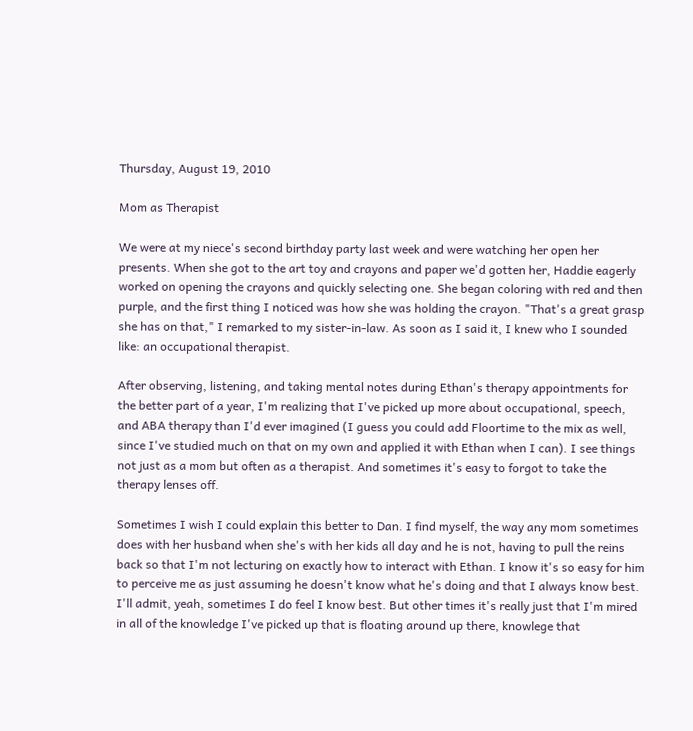Thursday, August 19, 2010

Mom as Therapist

We were at my niece's second birthday party last week and were watching her open her presents. When she got to the art toy and crayons and paper we'd gotten her, Haddie eagerly worked on opening the crayons and quickly selecting one. She began coloring with red and then purple, and the first thing I noticed was how she was holding the crayon. "That's a great grasp she has on that," I remarked to my sister-in-law. As soon as I said it, I knew who I sounded like: an occupational therapist.

After observing, listening, and taking mental notes during Ethan's therapy appointments for the better part of a year, I'm realizing that I've picked up more about occupational, speech, and ABA therapy than I'd ever imagined (I guess you could add Floortime to the mix as well, since I've studied much on that on my own and applied it with Ethan when I can). I see things not just as a mom but often as a therapist. And sometimes it's easy to forgot to take the therapy lenses off.

Sometimes I wish I could explain this better to Dan. I find myself, the way any mom sometimes does with her husband when she's with her kids all day and he is not, having to pull the reins back so that I'm not lecturing on exactly how to interact with Ethan. I know it's so easy for him to perceive me as just assuming he doesn't know what he's doing and that I always know best. I'll admit, yeah, sometimes I do feel I know best. But other times it's really just that I'm mired in all of the knowledge I've picked up that is floating around up there, knowlege that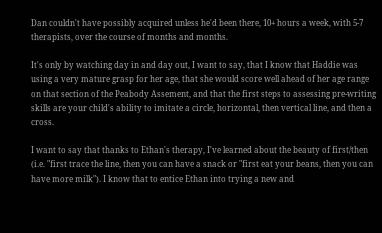Dan couldn't have possibly acquired unless he'd been there, 10+ hours a week, with 5-7 therapists, over the course of months and months.

It's only by watching day in and day out, I want to say, that I know that Haddie was using a very mature grasp for her age, that she would score well ahead of her age range on that section of the Peabody Assement, and that the first steps to assessing pre-writing skills are your child's ability to imitate a circle, horizontal, then vertical line, and then a cross.

I want to say that thanks to Ethan's therapy, I've learned about the beauty of first/then (i.e. "first trace the line, then you can have a snack or "first eat your beans, then you can have more milk"). I know that to entice Ethan into trying a new and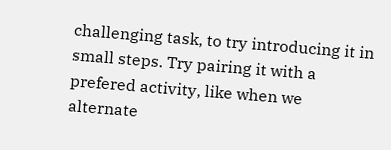challenging task, to try introducing it in small steps. Try pairing it with a prefered activity, like when we alternate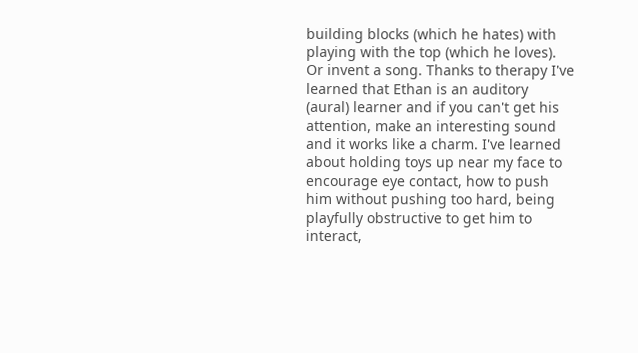building blocks (which he hates) with playing with the top (which he loves). Or invent a song. Thanks to therapy I've learned that Ethan is an auditory (aural) learner and if you can't get his attention, make an interesting sound and it works like a charm. I've learned about holding toys up near my face to encourage eye contact, how to push him without pushing too hard, being playfully obstructive to get him to interact,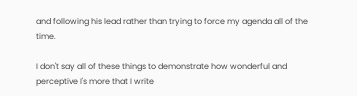and following his lead rather than trying to force my agenda all of the time.

I don't say all of these things to demonstrate how wonderful and perceptive I's more that I write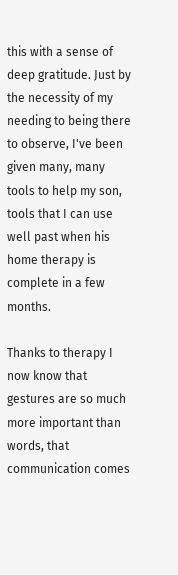this with a sense of deep gratitude. Just by the necessity of my needing to being there to observe, I've been given many, many tools to help my son, tools that I can use well past when his home therapy is complete in a few months.

Thanks to therapy I now know that gestures are so much more important than words, that communication comes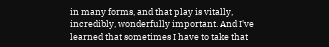in many forms, and that play is vitally, incredibly, wonderfully important. And I've learned that sometimes I have to take that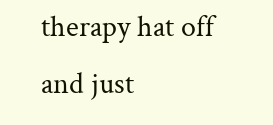therapy hat off and just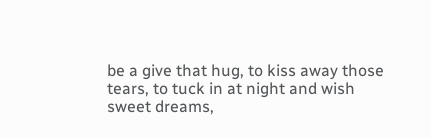be a give that hug, to kiss away those tears, to tuck in at night and wish sweet dreams,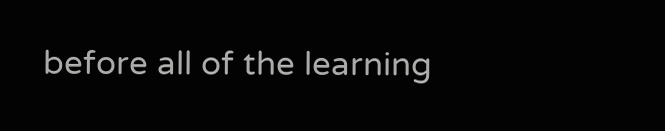before all of the learning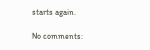starts again.

No comments: